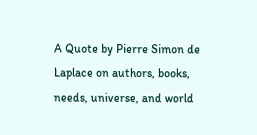A Quote by Pierre Simon de Laplace on authors, books, needs, universe, and world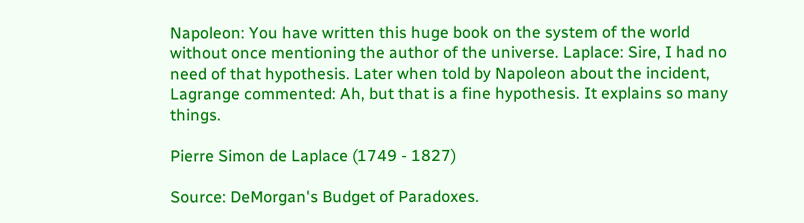Napoleon: You have written this huge book on the system of the world without once mentioning the author of the universe. Laplace: Sire, I had no need of that hypothesis. Later when told by Napoleon about the incident, Lagrange commented: Ah, but that is a fine hypothesis. It explains so many things.

Pierre Simon de Laplace (1749 - 1827)

Source: DeMorgan's Budget of Paradoxes.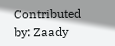Contributed by: Zaady